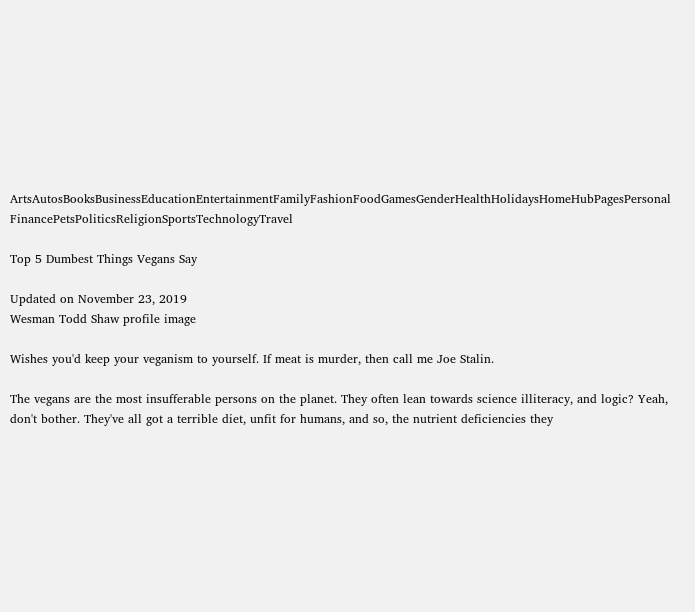ArtsAutosBooksBusinessEducationEntertainmentFamilyFashionFoodGamesGenderHealthHolidaysHomeHubPagesPersonal FinancePetsPoliticsReligionSportsTechnologyTravel

Top 5 Dumbest Things Vegans Say

Updated on November 23, 2019
Wesman Todd Shaw profile image

Wishes you'd keep your veganism to yourself. If meat is murder, then call me Joe Stalin.

The vegans are the most insufferable persons on the planet. They often lean towards science illiteracy, and logic? Yeah, don't bother. They've all got a terrible diet, unfit for humans, and so, the nutrient deficiencies they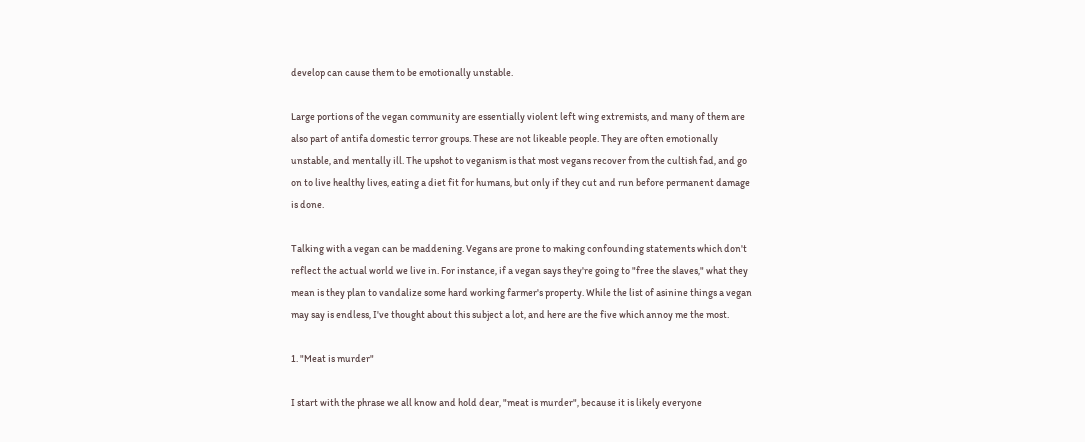develop can cause them to be emotionally unstable.

Large portions of the vegan community are essentially violent left wing extremists, and many of them are also part of antifa domestic terror groups. These are not likeable people. They are often emotionally unstable, and mentally ill. The upshot to veganism is that most vegans recover from the cultish fad, and go on to live healthy lives, eating a diet fit for humans, but only if they cut and run before permanent damage is done.

Talking with a vegan can be maddening. Vegans are prone to making confounding statements which don't reflect the actual world we live in. For instance, if a vegan says they're going to "free the slaves," what they mean is they plan to vandalize some hard working farmer's property. While the list of asinine things a vegan may say is endless, I've thought about this subject a lot, and here are the five which annoy me the most.

1. "Meat is murder"

I start with the phrase we all know and hold dear, "meat is murder", because it is likely everyone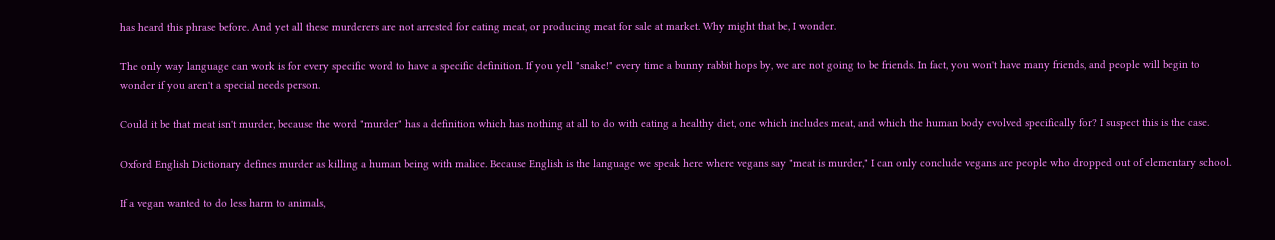has heard this phrase before. And yet all these murderers are not arrested for eating meat, or producing meat for sale at market. Why might that be, I wonder.

The only way language can work is for every specific word to have a specific definition. If you yell "snake!" every time a bunny rabbit hops by, we are not going to be friends. In fact, you won't have many friends, and people will begin to wonder if you aren't a special needs person.

Could it be that meat isn't murder, because the word "murder" has a definition which has nothing at all to do with eating a healthy diet, one which includes meat, and which the human body evolved specifically for? I suspect this is the case.

Oxford English Dictionary defines murder as killing a human being with malice. Because English is the language we speak here where vegans say "meat is murder," I can only conclude vegans are people who dropped out of elementary school.

If a vegan wanted to do less harm to animals,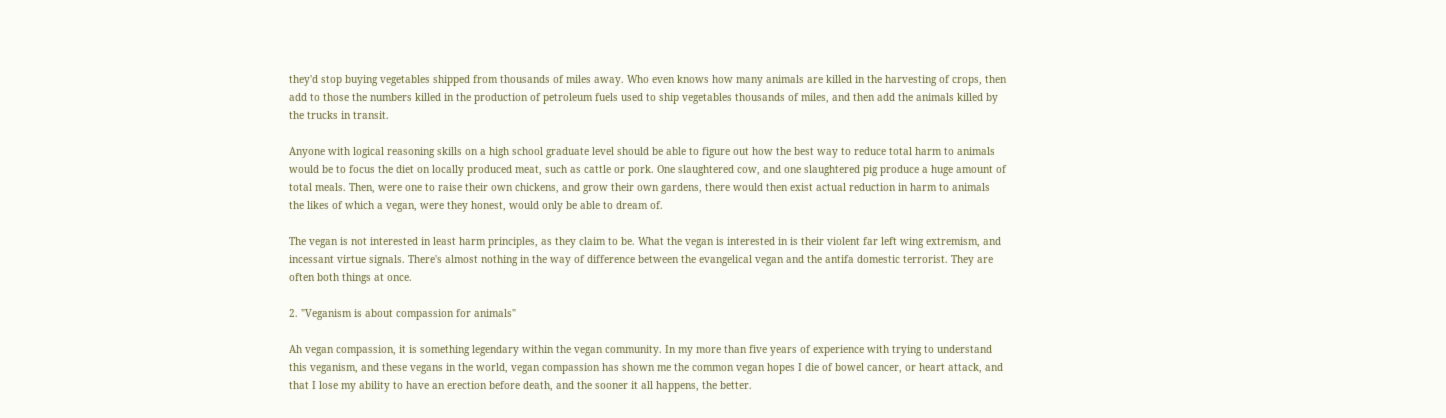they'd stop buying vegetables shipped from thousands of miles away. Who even knows how many animals are killed in the harvesting of crops, then add to those the numbers killed in the production of petroleum fuels used to ship vegetables thousands of miles, and then add the animals killed by the trucks in transit.

Anyone with logical reasoning skills on a high school graduate level should be able to figure out how the best way to reduce total harm to animals would be to focus the diet on locally produced meat, such as cattle or pork. One slaughtered cow, and one slaughtered pig produce a huge amount of total meals. Then, were one to raise their own chickens, and grow their own gardens, there would then exist actual reduction in harm to animals the likes of which a vegan, were they honest, would only be able to dream of.

The vegan is not interested in least harm principles, as they claim to be. What the vegan is interested in is their violent far left wing extremism, and incessant virtue signals. There's almost nothing in the way of difference between the evangelical vegan and the antifa domestic terrorist. They are often both things at once.

2. "Veganism is about compassion for animals"

Ah vegan compassion, it is something legendary within the vegan community. In my more than five years of experience with trying to understand this veganism, and these vegans in the world, vegan compassion has shown me the common vegan hopes I die of bowel cancer, or heart attack, and that I lose my ability to have an erection before death, and the sooner it all happens, the better.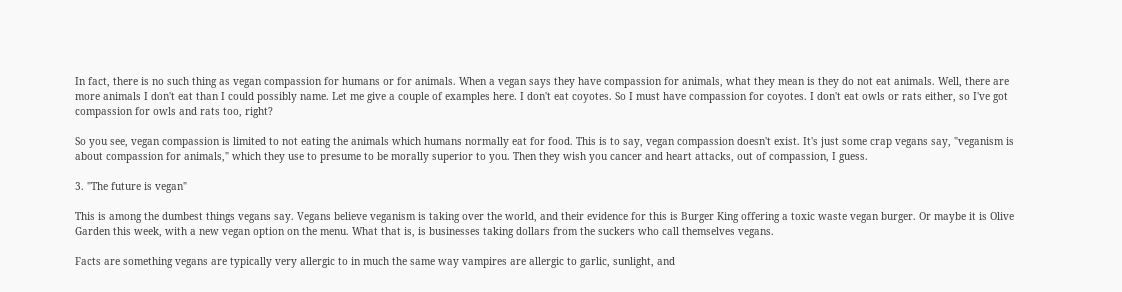In fact, there is no such thing as vegan compassion for humans or for animals. When a vegan says they have compassion for animals, what they mean is they do not eat animals. Well, there are more animals I don't eat than I could possibly name. Let me give a couple of examples here. I don't eat coyotes. So I must have compassion for coyotes. I don't eat owls or rats either, so I've got compassion for owls and rats too, right?

So you see, vegan compassion is limited to not eating the animals which humans normally eat for food. This is to say, vegan compassion doesn't exist. It's just some crap vegans say, "veganism is about compassion for animals," which they use to presume to be morally superior to you. Then they wish you cancer and heart attacks, out of compassion, I guess.

3. "The future is vegan"

This is among the dumbest things vegans say. Vegans believe veganism is taking over the world, and their evidence for this is Burger King offering a toxic waste vegan burger. Or maybe it is Olive Garden this week, with a new vegan option on the menu. What that is, is businesses taking dollars from the suckers who call themselves vegans.

Facts are something vegans are typically very allergic to in much the same way vampires are allergic to garlic, sunlight, and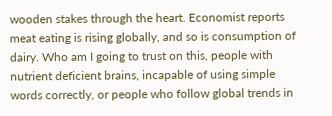wooden stakes through the heart. Economist reports meat eating is rising globally, and so is consumption of dairy. Who am I going to trust on this, people with nutrient deficient brains, incapable of using simple words correctly, or people who follow global trends in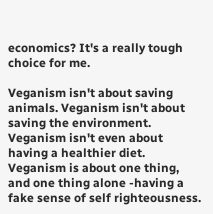economics? It's a really tough choice for me.

Veganism isn't about saving animals. Veganism isn't about saving the environment. Veganism isn't even about having a healthier diet. Veganism is about one thing, and one thing alone -having a fake sense of self righteousness.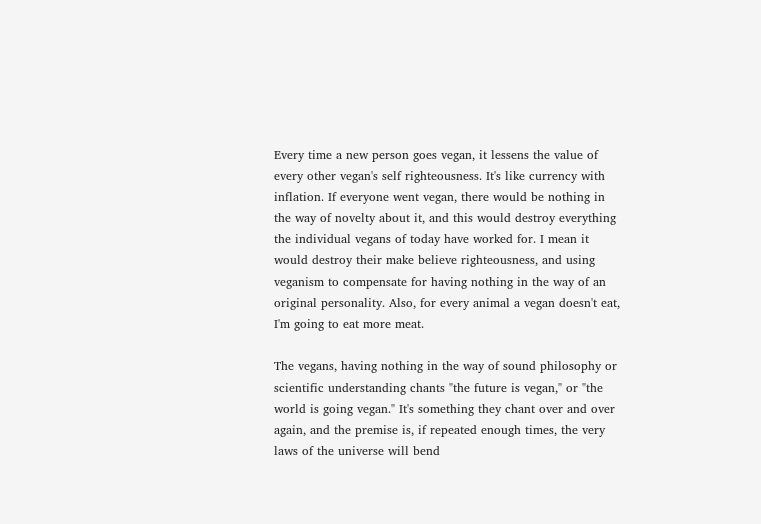Every time a new person goes vegan, it lessens the value of every other vegan's self righteousness. It's like currency with inflation. If everyone went vegan, there would be nothing in the way of novelty about it, and this would destroy everything the individual vegans of today have worked for. I mean it would destroy their make believe righteousness, and using veganism to compensate for having nothing in the way of an original personality. Also, for every animal a vegan doesn't eat, I'm going to eat more meat.

The vegans, having nothing in the way of sound philosophy or scientific understanding chants "the future is vegan," or "the world is going vegan." It's something they chant over and over again, and the premise is, if repeated enough times, the very laws of the universe will bend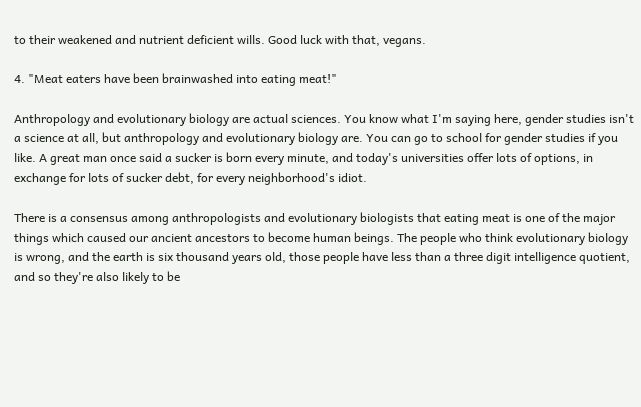to their weakened and nutrient deficient wills. Good luck with that, vegans.

4. "Meat eaters have been brainwashed into eating meat!"

Anthropology and evolutionary biology are actual sciences. You know what I'm saying here, gender studies isn't a science at all, but anthropology and evolutionary biology are. You can go to school for gender studies if you like. A great man once said a sucker is born every minute, and today's universities offer lots of options, in exchange for lots of sucker debt, for every neighborhood's idiot.

There is a consensus among anthropologists and evolutionary biologists that eating meat is one of the major things which caused our ancient ancestors to become human beings. The people who think evolutionary biology is wrong, and the earth is six thousand years old, those people have less than a three digit intelligence quotient, and so they're also likely to be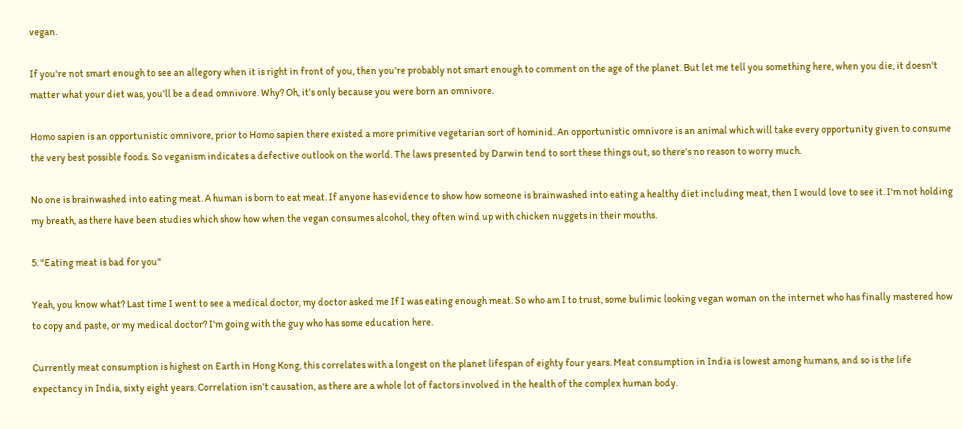vegan.

If you're not smart enough to see an allegory when it is right in front of you, then you're probably not smart enough to comment on the age of the planet. But let me tell you something here, when you die, it doesn't matter what your diet was, you'll be a dead omnivore. Why? Oh, it's only because you were born an omnivore.

Homo sapien is an opportunistic omnivore, prior to Homo sapien there existed a more primitive vegetarian sort of hominid. An opportunistic omnivore is an animal which will take every opportunity given to consume the very best possible foods. So veganism indicates a defective outlook on the world. The laws presented by Darwin tend to sort these things out, so there's no reason to worry much.

No one is brainwashed into eating meat. A human is born to eat meat. If anyone has evidence to show how someone is brainwashed into eating a healthy diet including meat, then I would love to see it. I'm not holding my breath, as there have been studies which show how when the vegan consumes alcohol, they often wind up with chicken nuggets in their mouths.

5. "Eating meat is bad for you"

Yeah, you know what? Last time I went to see a medical doctor, my doctor asked me If I was eating enough meat. So who am I to trust, some bulimic looking vegan woman on the internet who has finally mastered how to copy and paste, or my medical doctor? I'm going with the guy who has some education here.

Currently meat consumption is highest on Earth in Hong Kong, this correlates with a longest on the planet lifespan of eighty four years. Meat consumption in India is lowest among humans, and so is the life expectancy in India, sixty eight years. Correlation isn't causation, as there are a whole lot of factors involved in the health of the complex human body.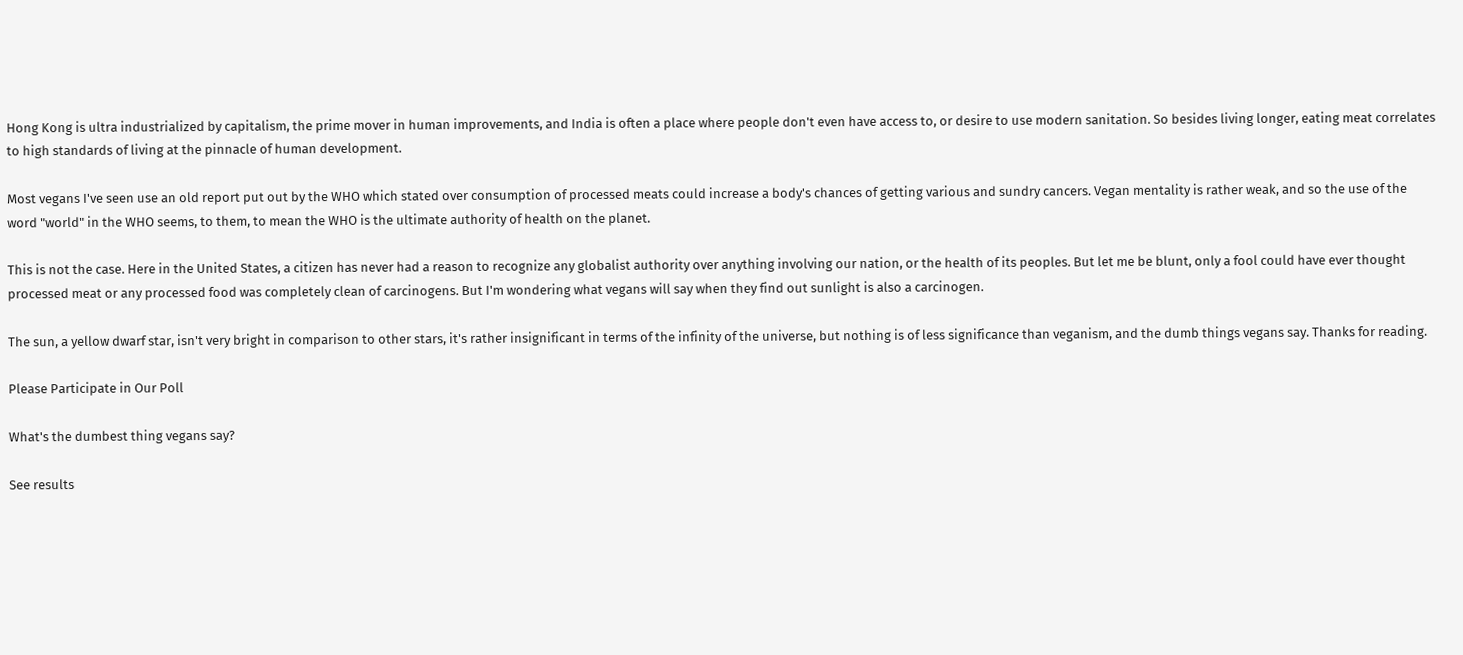Hong Kong is ultra industrialized by capitalism, the prime mover in human improvements, and India is often a place where people don't even have access to, or desire to use modern sanitation. So besides living longer, eating meat correlates to high standards of living at the pinnacle of human development.

Most vegans I've seen use an old report put out by the WHO which stated over consumption of processed meats could increase a body's chances of getting various and sundry cancers. Vegan mentality is rather weak, and so the use of the word "world" in the WHO seems, to them, to mean the WHO is the ultimate authority of health on the planet.

This is not the case. Here in the United States, a citizen has never had a reason to recognize any globalist authority over anything involving our nation, or the health of its peoples. But let me be blunt, only a fool could have ever thought processed meat or any processed food was completely clean of carcinogens. But I'm wondering what vegans will say when they find out sunlight is also a carcinogen.

The sun, a yellow dwarf star, isn't very bright in comparison to other stars, it's rather insignificant in terms of the infinity of the universe, but nothing is of less significance than veganism, and the dumb things vegans say. Thanks for reading.

Please Participate in Our Poll

What's the dumbest thing vegans say?

See results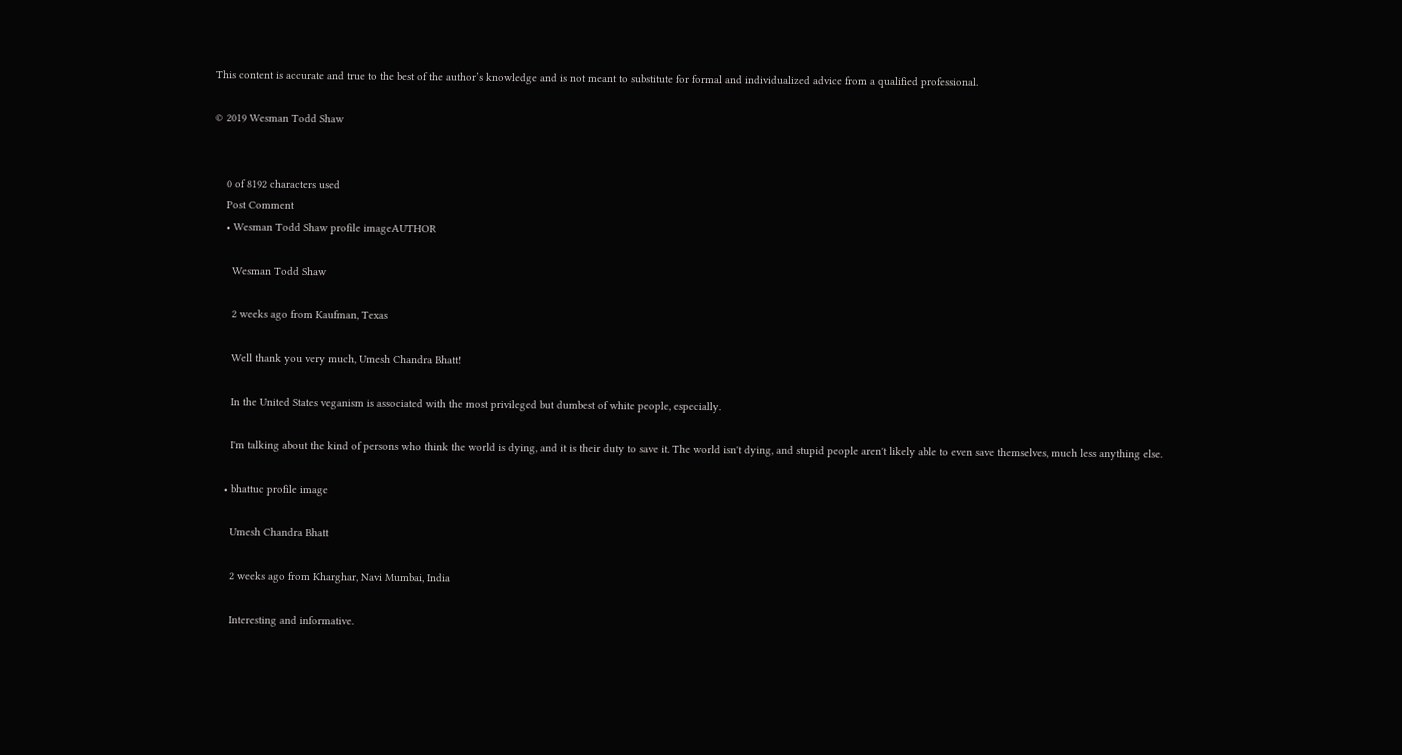This content is accurate and true to the best of the author’s knowledge and is not meant to substitute for formal and individualized advice from a qualified professional.

© 2019 Wesman Todd Shaw


    0 of 8192 characters used
    Post Comment
    • Wesman Todd Shaw profile imageAUTHOR

      Wesman Todd Shaw

      2 weeks ago from Kaufman, Texas

      Well thank you very much, Umesh Chandra Bhatt!

      In the United States veganism is associated with the most privileged but dumbest of white people, especially.

      I'm talking about the kind of persons who think the world is dying, and it is their duty to save it. The world isn't dying, and stupid people aren't likely able to even save themselves, much less anything else.

    • bhattuc profile image

      Umesh Chandra Bhatt

      2 weeks ago from Kharghar, Navi Mumbai, India

      Interesting and informative.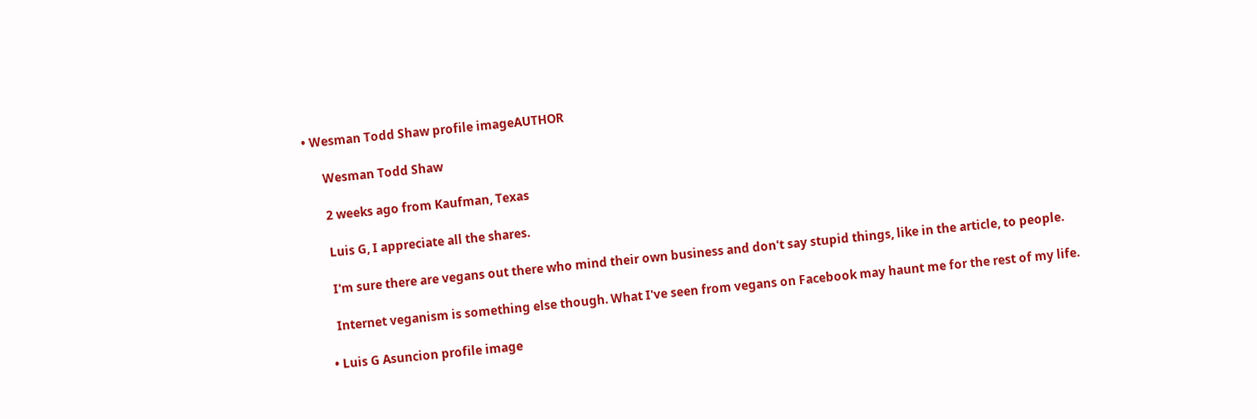• Wesman Todd Shaw profile imageAUTHOR

      Wesman Todd Shaw

      2 weeks ago from Kaufman, Texas

      Luis G, I appreciate all the shares.

      I'm sure there are vegans out there who mind their own business and don't say stupid things, like in the article, to people.

      Internet veganism is something else though. What I've seen from vegans on Facebook may haunt me for the rest of my life.

    • Luis G Asuncion profile image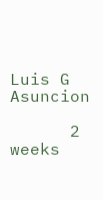Luis G Asuncion

      2 weeks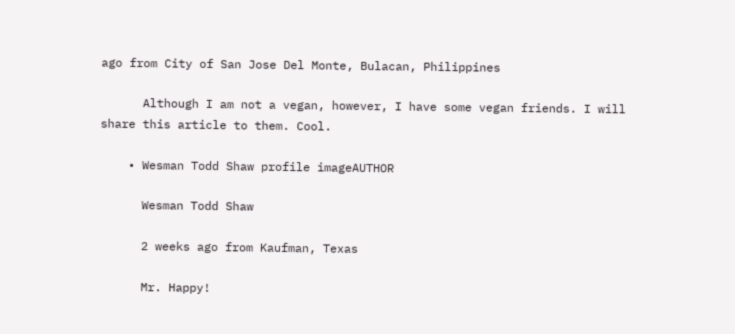ago from City of San Jose Del Monte, Bulacan, Philippines

      Although I am not a vegan, however, I have some vegan friends. I will share this article to them. Cool.

    • Wesman Todd Shaw profile imageAUTHOR

      Wesman Todd Shaw

      2 weeks ago from Kaufman, Texas

      Mr. Happy!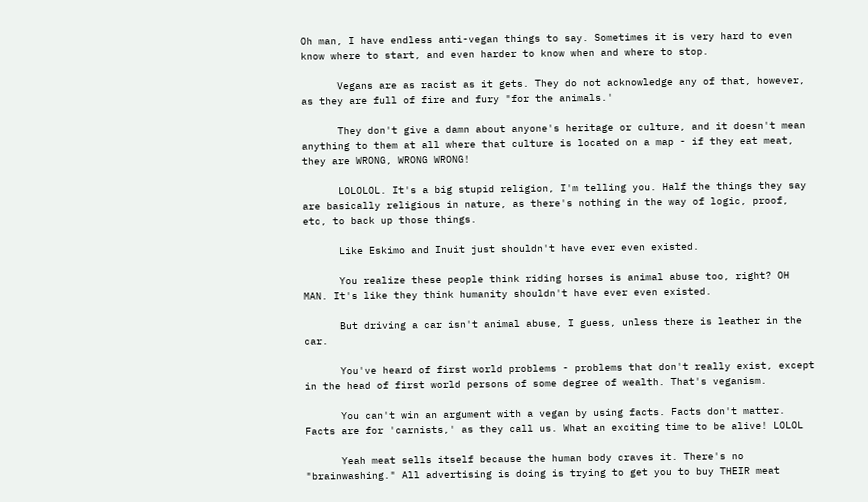Oh man, I have endless anti-vegan things to say. Sometimes it is very hard to even know where to start, and even harder to know when and where to stop.

      Vegans are as racist as it gets. They do not acknowledge any of that, however, as they are full of fire and fury "for the animals.'

      They don't give a damn about anyone's heritage or culture, and it doesn't mean anything to them at all where that culture is located on a map - if they eat meat, they are WRONG, WRONG WRONG!

      LOLOLOL. It's a big stupid religion, I'm telling you. Half the things they say are basically religious in nature, as there's nothing in the way of logic, proof, etc, to back up those things.

      Like Eskimo and Inuit just shouldn't have ever even existed.

      You realize these people think riding horses is animal abuse too, right? OH MAN. It's like they think humanity shouldn't have ever even existed.

      But driving a car isn't animal abuse, I guess, unless there is leather in the car.

      You've heard of first world problems - problems that don't really exist, except in the head of first world persons of some degree of wealth. That's veganism.

      You can't win an argument with a vegan by using facts. Facts don't matter. Facts are for 'carnists,' as they call us. What an exciting time to be alive! LOLOL

      Yeah meat sells itself because the human body craves it. There's no "brainwashing." All advertising is doing is trying to get you to buy THEIR meat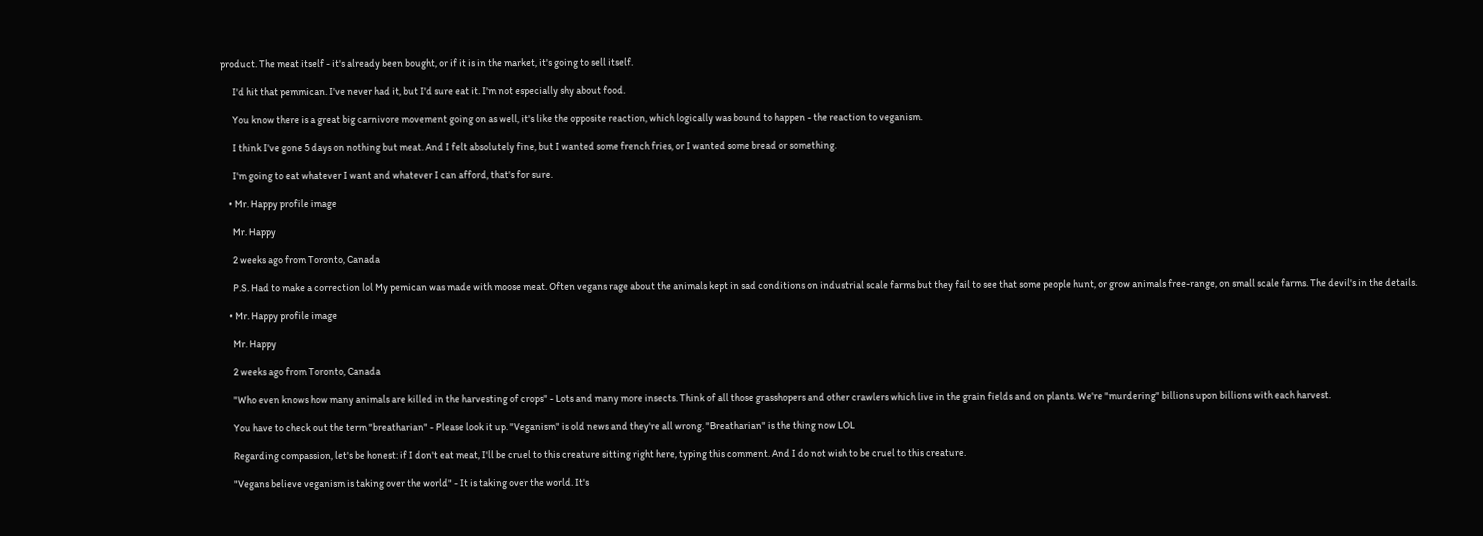product. The meat itself - it's already been bought, or if it is in the market, it's going to sell itself.

      I'd hit that pemmican. I've never had it, but I'd sure eat it. I'm not especially shy about food.

      You know there is a great big carnivore movement going on as well, it's like the opposite reaction, which logically was bound to happen - the reaction to veganism.

      I think I've gone 5 days on nothing but meat. And I felt absolutely fine, but I wanted some french fries, or I wanted some bread or something.

      I'm going to eat whatever I want and whatever I can afford, that's for sure.

    • Mr. Happy profile image

      Mr. Happy

      2 weeks ago from Toronto, Canada

      P.S. Had to make a correction lol My pemican was made with moose meat. Often vegans rage about the animals kept in sad conditions on industrial scale farms but they fail to see that some people hunt, or grow animals free-range, on small scale farms. The devil's in the details.

    • Mr. Happy profile image

      Mr. Happy

      2 weeks ago from Toronto, Canada

      "Who even knows how many animals are killed in the harvesting of crops" - Lots and many more insects. Think of all those grasshopers and other crawlers which live in the grain fields and on plants. We're "murdering" billions upon billions with each harvest.

      You have to check out the term "breatharian" - Please look it up. "Veganism" is old news and they're all wrong. "Breatharian" is the thing now LOL

      Regarding compassion, let's be honest: if I don't eat meat, I'll be cruel to this creature sitting right here, typing this comment. And I do not wish to be cruel to this creature.

      "Vegans believe veganism is taking over the world" - It is taking over the world. It's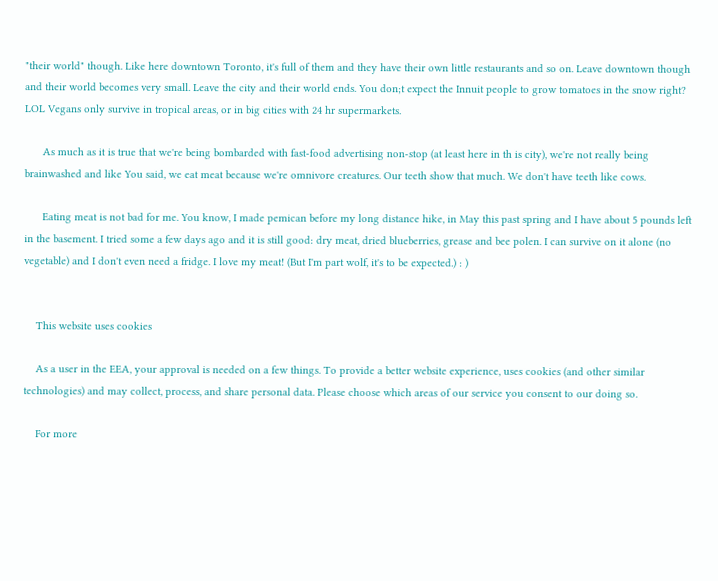"their world" though. Like here downtown Toronto, it's full of them and they have their own little restaurants and so on. Leave downtown though and their world becomes very small. Leave the city and their world ends. You don;t expect the Innuit people to grow tomatoes in the snow right? LOL Vegans only survive in tropical areas, or in big cities with 24 hr supermarkets.

      As much as it is true that we're being bombarded with fast-food advertising non-stop (at least here in th is city), we're not really being brainwashed and like You said, we eat meat because we're omnivore creatures. Our teeth show that much. We don't have teeth like cows.

      Eating meat is not bad for me. You know, I made pemican before my long distance hike, in May this past spring and I have about 5 pounds left in the basement. I tried some a few days ago and it is still good: dry meat, dried blueberries, grease and bee polen. I can survive on it alone (no vegetable) and I don't even need a fridge. I love my meat! (But I'm part wolf, it's to be expected.) : )


    This website uses cookies

    As a user in the EEA, your approval is needed on a few things. To provide a better website experience, uses cookies (and other similar technologies) and may collect, process, and share personal data. Please choose which areas of our service you consent to our doing so.

    For more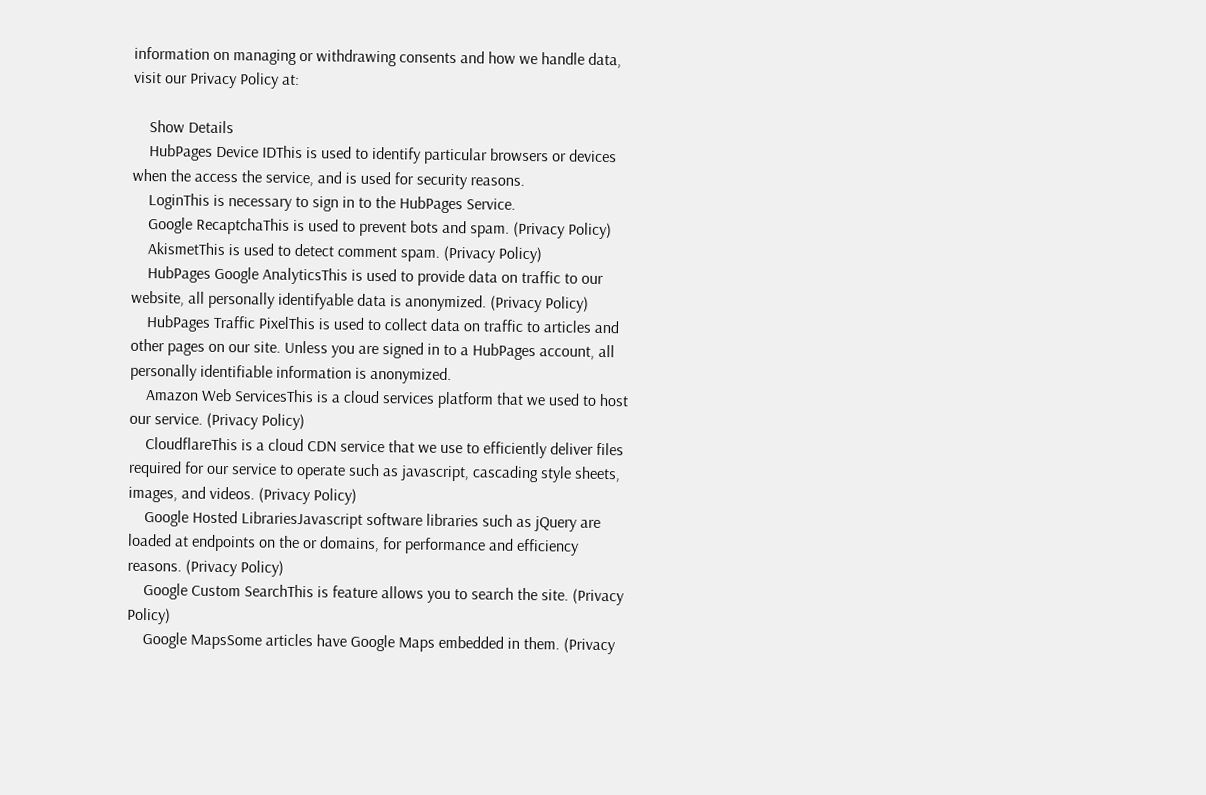information on managing or withdrawing consents and how we handle data, visit our Privacy Policy at:

    Show Details
    HubPages Device IDThis is used to identify particular browsers or devices when the access the service, and is used for security reasons.
    LoginThis is necessary to sign in to the HubPages Service.
    Google RecaptchaThis is used to prevent bots and spam. (Privacy Policy)
    AkismetThis is used to detect comment spam. (Privacy Policy)
    HubPages Google AnalyticsThis is used to provide data on traffic to our website, all personally identifyable data is anonymized. (Privacy Policy)
    HubPages Traffic PixelThis is used to collect data on traffic to articles and other pages on our site. Unless you are signed in to a HubPages account, all personally identifiable information is anonymized.
    Amazon Web ServicesThis is a cloud services platform that we used to host our service. (Privacy Policy)
    CloudflareThis is a cloud CDN service that we use to efficiently deliver files required for our service to operate such as javascript, cascading style sheets, images, and videos. (Privacy Policy)
    Google Hosted LibrariesJavascript software libraries such as jQuery are loaded at endpoints on the or domains, for performance and efficiency reasons. (Privacy Policy)
    Google Custom SearchThis is feature allows you to search the site. (Privacy Policy)
    Google MapsSome articles have Google Maps embedded in them. (Privacy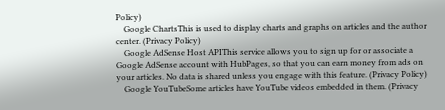Policy)
    Google ChartsThis is used to display charts and graphs on articles and the author center. (Privacy Policy)
    Google AdSense Host APIThis service allows you to sign up for or associate a Google AdSense account with HubPages, so that you can earn money from ads on your articles. No data is shared unless you engage with this feature. (Privacy Policy)
    Google YouTubeSome articles have YouTube videos embedded in them. (Privacy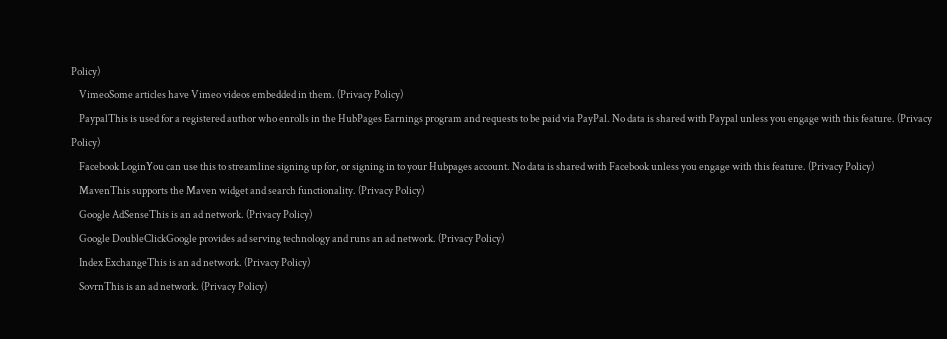Policy)
    VimeoSome articles have Vimeo videos embedded in them. (Privacy Policy)
    PaypalThis is used for a registered author who enrolls in the HubPages Earnings program and requests to be paid via PayPal. No data is shared with Paypal unless you engage with this feature. (Privacy Policy)
    Facebook LoginYou can use this to streamline signing up for, or signing in to your Hubpages account. No data is shared with Facebook unless you engage with this feature. (Privacy Policy)
    MavenThis supports the Maven widget and search functionality. (Privacy Policy)
    Google AdSenseThis is an ad network. (Privacy Policy)
    Google DoubleClickGoogle provides ad serving technology and runs an ad network. (Privacy Policy)
    Index ExchangeThis is an ad network. (Privacy Policy)
    SovrnThis is an ad network. (Privacy Policy)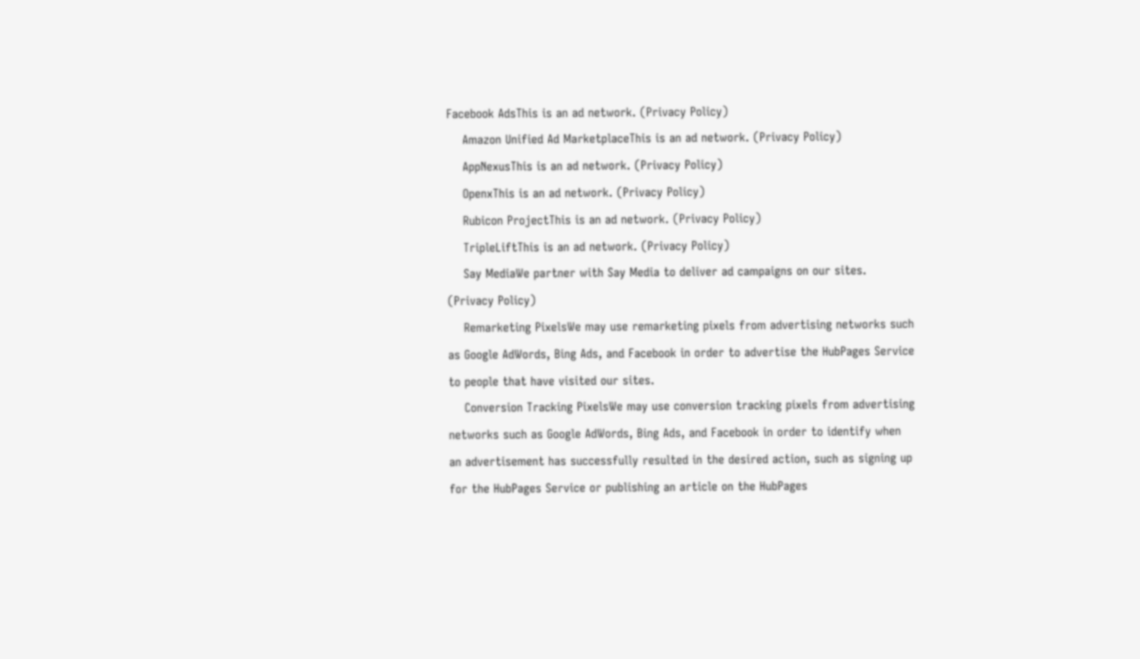Facebook AdsThis is an ad network. (Privacy Policy)
    Amazon Unified Ad MarketplaceThis is an ad network. (Privacy Policy)
    AppNexusThis is an ad network. (Privacy Policy)
    OpenxThis is an ad network. (Privacy Policy)
    Rubicon ProjectThis is an ad network. (Privacy Policy)
    TripleLiftThis is an ad network. (Privacy Policy)
    Say MediaWe partner with Say Media to deliver ad campaigns on our sites. (Privacy Policy)
    Remarketing PixelsWe may use remarketing pixels from advertising networks such as Google AdWords, Bing Ads, and Facebook in order to advertise the HubPages Service to people that have visited our sites.
    Conversion Tracking PixelsWe may use conversion tracking pixels from advertising networks such as Google AdWords, Bing Ads, and Facebook in order to identify when an advertisement has successfully resulted in the desired action, such as signing up for the HubPages Service or publishing an article on the HubPages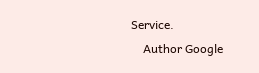Service.
    Author Google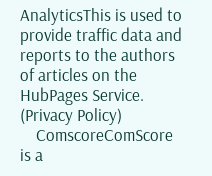AnalyticsThis is used to provide traffic data and reports to the authors of articles on the HubPages Service. (Privacy Policy)
    ComscoreComScore is a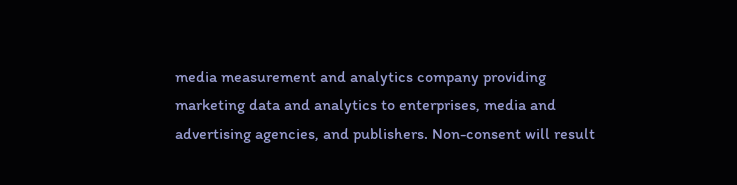media measurement and analytics company providing marketing data and analytics to enterprises, media and advertising agencies, and publishers. Non-consent will result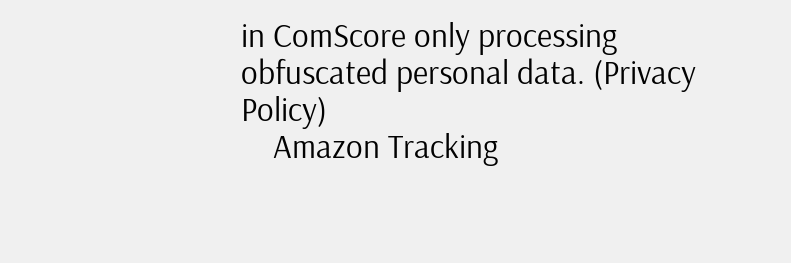in ComScore only processing obfuscated personal data. (Privacy Policy)
    Amazon Tracking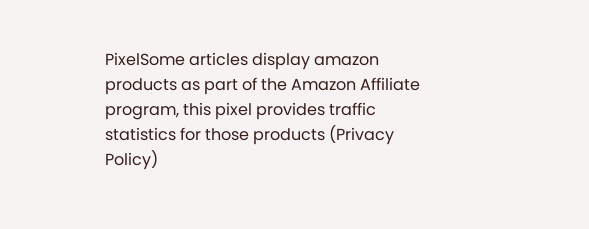PixelSome articles display amazon products as part of the Amazon Affiliate program, this pixel provides traffic statistics for those products (Privacy Policy)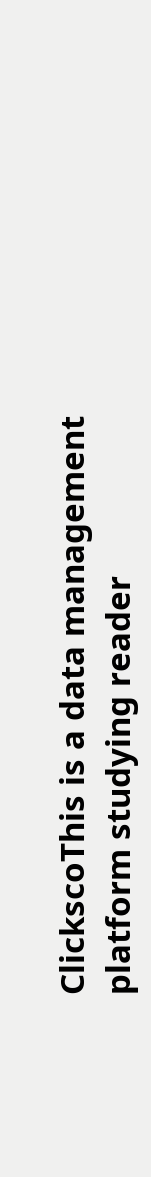ClickscoThis is a data management platform studying reader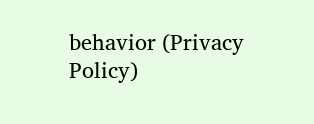behavior (Privacy Policy)